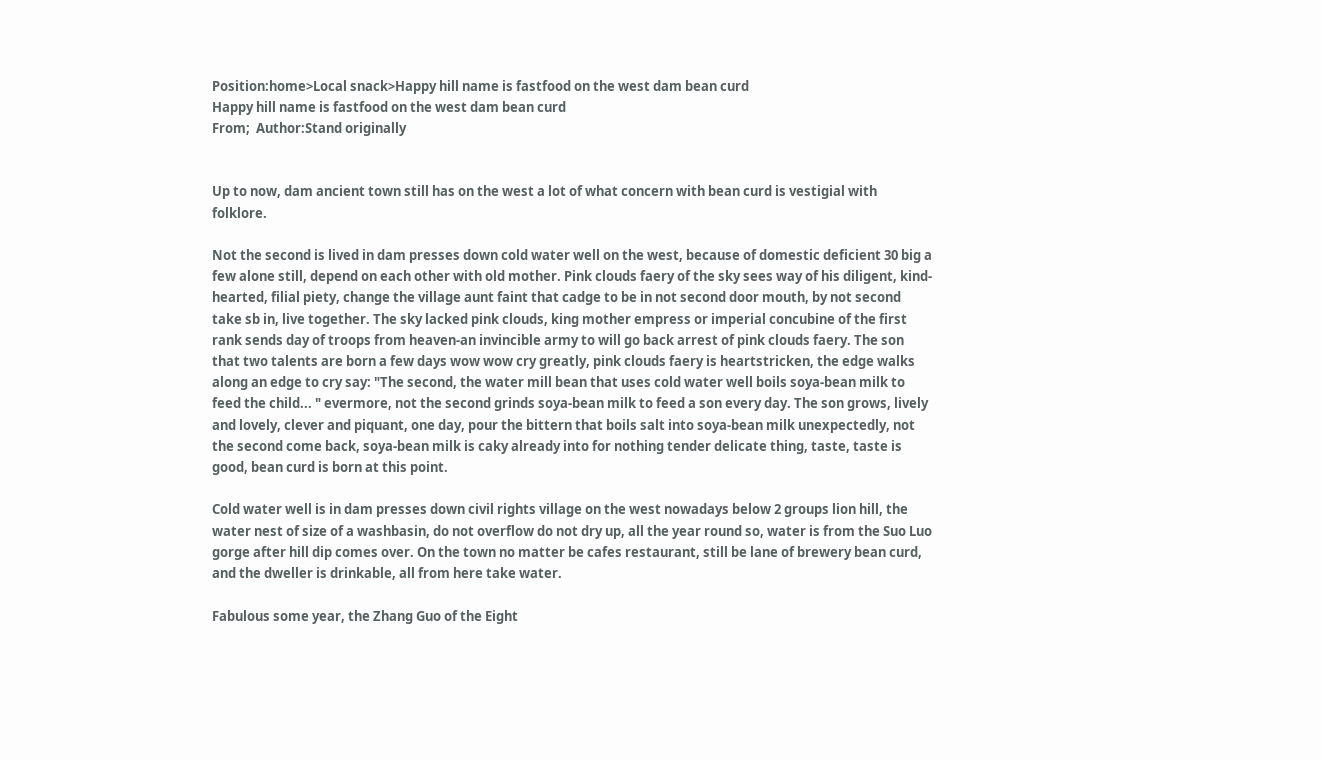Position:home>Local snack>Happy hill name is fastfood on the west dam bean curd
Happy hill name is fastfood on the west dam bean curd
From;  Author:Stand originally


Up to now, dam ancient town still has on the west a lot of what concern with bean curd is vestigial with folklore.

Not the second is lived in dam presses down cold water well on the west, because of domestic deficient 30 big a few alone still, depend on each other with old mother. Pink clouds faery of the sky sees way of his diligent, kind-hearted, filial piety, change the village aunt faint that cadge to be in not second door mouth, by not second take sb in, live together. The sky lacked pink clouds, king mother empress or imperial concubine of the first rank sends day of troops from heaven-an invincible army to will go back arrest of pink clouds faery. The son that two talents are born a few days wow wow cry greatly, pink clouds faery is heartstricken, the edge walks along an edge to cry say: "The second, the water mill bean that uses cold water well boils soya-bean milk to feed the child... " evermore, not the second grinds soya-bean milk to feed a son every day. The son grows, lively and lovely, clever and piquant, one day, pour the bittern that boils salt into soya-bean milk unexpectedly, not the second come back, soya-bean milk is caky already into for nothing tender delicate thing, taste, taste is good, bean curd is born at this point.

Cold water well is in dam presses down civil rights village on the west nowadays below 2 groups lion hill, the water nest of size of a washbasin, do not overflow do not dry up, all the year round so, water is from the Suo Luo gorge after hill dip comes over. On the town no matter be cafes restaurant, still be lane of brewery bean curd, and the dweller is drinkable, all from here take water.

Fabulous some year, the Zhang Guo of the Eight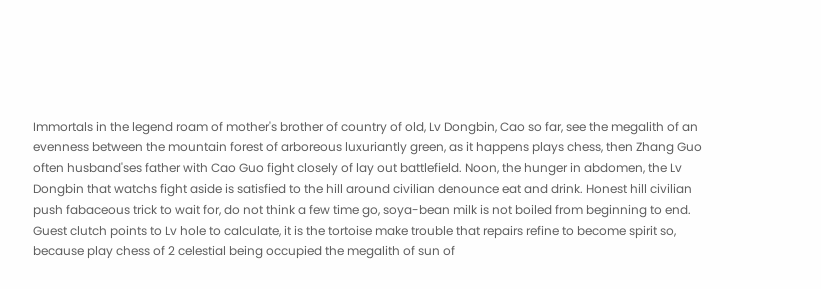Immortals in the legend roam of mother's brother of country of old, Lv Dongbin, Cao so far, see the megalith of an evenness between the mountain forest of arboreous luxuriantly green, as it happens plays chess, then Zhang Guo often husband'ses father with Cao Guo fight closely of lay out battlefield. Noon, the hunger in abdomen, the Lv Dongbin that watchs fight aside is satisfied to the hill around civilian denounce eat and drink. Honest hill civilian push fabaceous trick to wait for, do not think a few time go, soya-bean milk is not boiled from beginning to end. Guest clutch points to Lv hole to calculate, it is the tortoise make trouble that repairs refine to become spirit so, because play chess of 2 celestial being occupied the megalith of sun of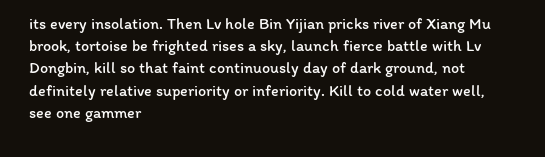its every insolation. Then Lv hole Bin Yijian pricks river of Xiang Mu brook, tortoise be frighted rises a sky, launch fierce battle with Lv Dongbin, kill so that faint continuously day of dark ground, not definitely relative superiority or inferiority. Kill to cold water well, see one gammer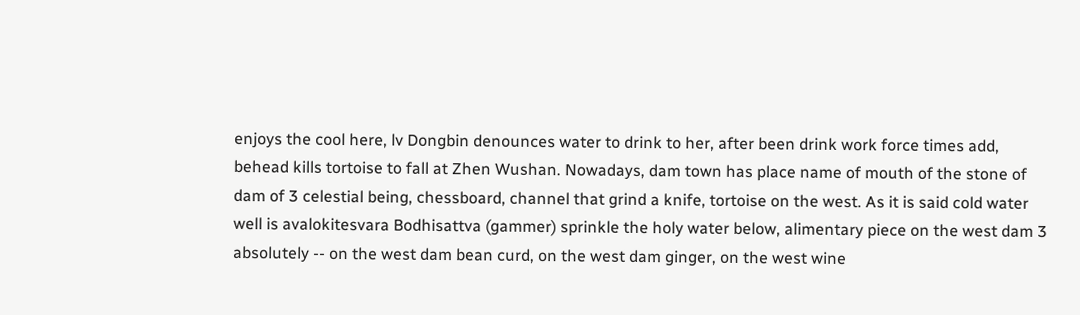enjoys the cool here, lv Dongbin denounces water to drink to her, after been drink work force times add, behead kills tortoise to fall at Zhen Wushan. Nowadays, dam town has place name of mouth of the stone of dam of 3 celestial being, chessboard, channel that grind a knife, tortoise on the west. As it is said cold water well is avalokitesvara Bodhisattva (gammer) sprinkle the holy water below, alimentary piece on the west dam 3 absolutely -- on the west dam bean curd, on the west dam ginger, on the west wine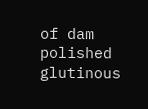of dam polished glutinous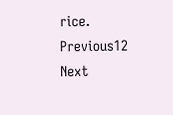rice.
Previous12 Next